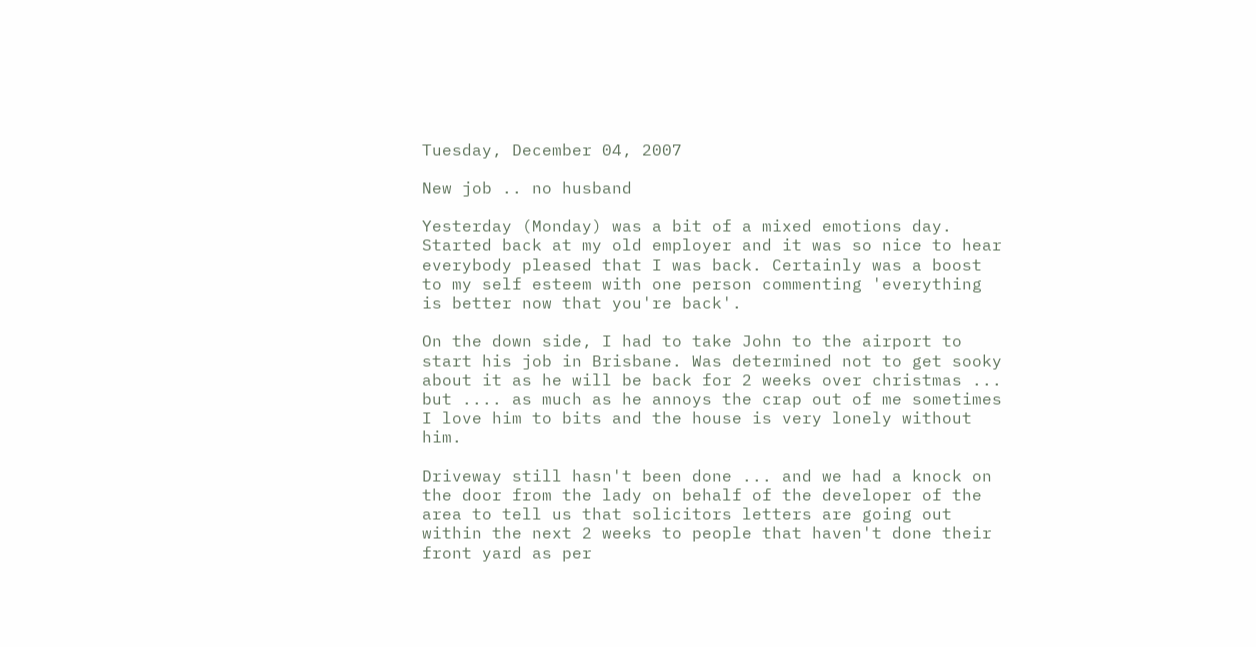Tuesday, December 04, 2007

New job .. no husband

Yesterday (Monday) was a bit of a mixed emotions day. Started back at my old employer and it was so nice to hear everybody pleased that I was back. Certainly was a boost to my self esteem with one person commenting 'everything is better now that you're back'.

On the down side, I had to take John to the airport to start his job in Brisbane. Was determined not to get sooky about it as he will be back for 2 weeks over christmas ... but .... as much as he annoys the crap out of me sometimes I love him to bits and the house is very lonely without him.

Driveway still hasn't been done ... and we had a knock on the door from the lady on behalf of the developer of the area to tell us that solicitors letters are going out within the next 2 weeks to people that haven't done their front yard as per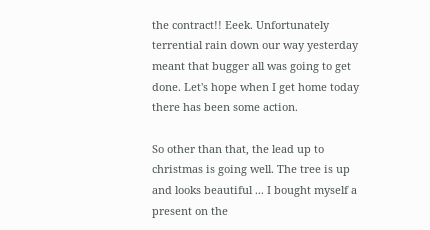the contract!! Eeek. Unfortunately terrential rain down our way yesterday meant that bugger all was going to get done. Let's hope when I get home today there has been some action.

So other than that, the lead up to christmas is going well. The tree is up and looks beautiful ... I bought myself a present on the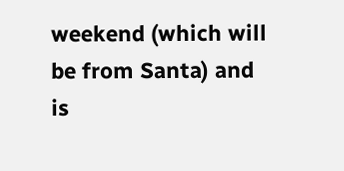weekend (which will be from Santa) and is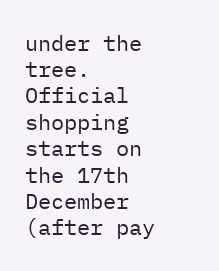under the tree. Official shopping starts on the 17th December (after pay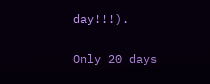day!!!).

Only 20 days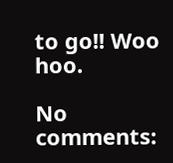to go!! Woo hoo.

No comments: